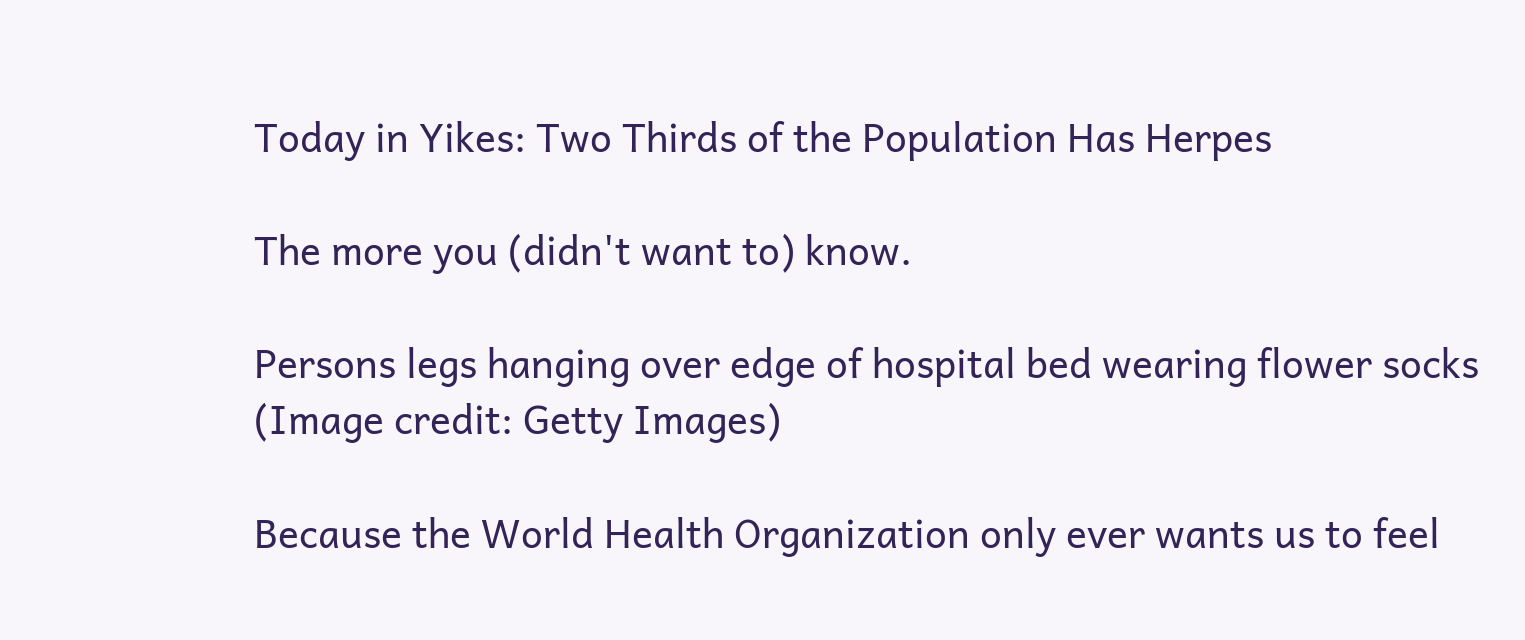Today in Yikes: Two Thirds of the Population Has Herpes

The more you (didn't want to) know.

Persons legs hanging over edge of hospital bed wearing flower socks
(Image credit: Getty Images)

Because the World Health Organization only ever wants us to feel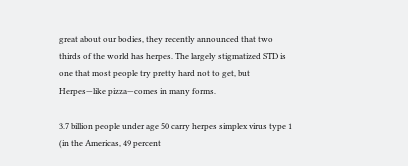great about our bodies, they recently announced that two thirds of the world has herpes. The largely stigmatized STD is one that most people try pretty hard not to get, but Herpes—like pizza—comes in many forms.

3.7 billion people under age 50 carry herpes simplex virus type 1 (in the Americas, 49 percent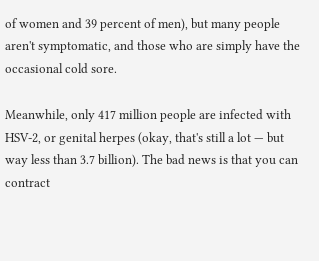of women and 39 percent of men), but many people aren't symptomatic, and those who are simply have the occasional cold sore.

Meanwhile, only 417 million people are infected with HSV-2, or genital herpes (okay, that's still a lot — but way less than 3.7 billion). The bad news is that you can contract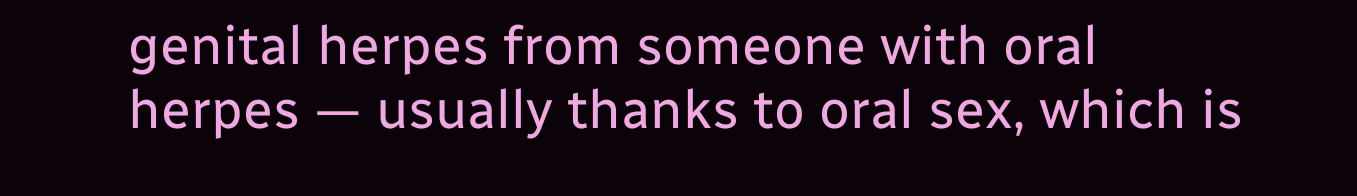genital herpes from someone with oral herpes — usually thanks to oral sex, which is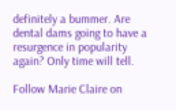definitely a bummer. Are dental dams going to have a resurgence in popularity again? Only time will tell.

Follow Marie Claire on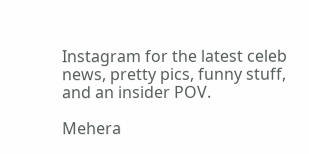Instagram for the latest celeb news, pretty pics, funny stuff, and an insider POV.

Mehera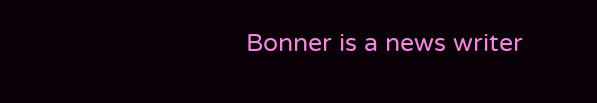Bonner is a news writer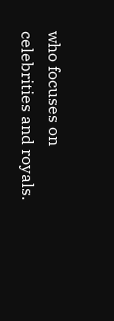who focuses on celebrities and royals.